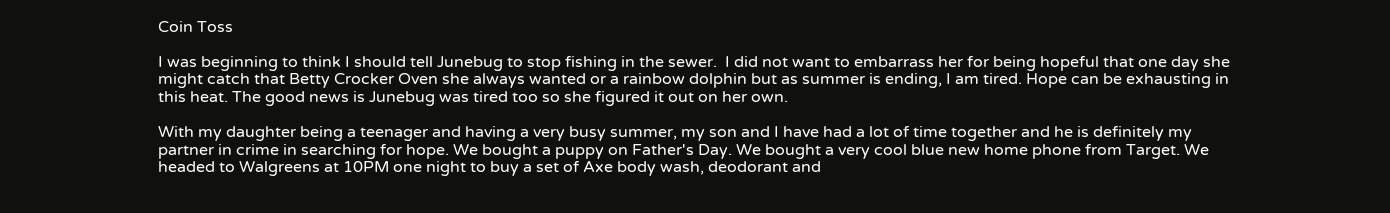Coin Toss

I was beginning to think I should tell Junebug to stop fishing in the sewer.  I did not want to embarrass her for being hopeful that one day she might catch that Betty Crocker Oven she always wanted or a rainbow dolphin but as summer is ending, I am tired. Hope can be exhausting in this heat. The good news is Junebug was tired too so she figured it out on her own.

With my daughter being a teenager and having a very busy summer, my son and I have had a lot of time together and he is definitely my partner in crime in searching for hope. We bought a puppy on Father's Day. We bought a very cool blue new home phone from Target. We headed to Walgreens at 10PM one night to buy a set of Axe body wash, deodorant and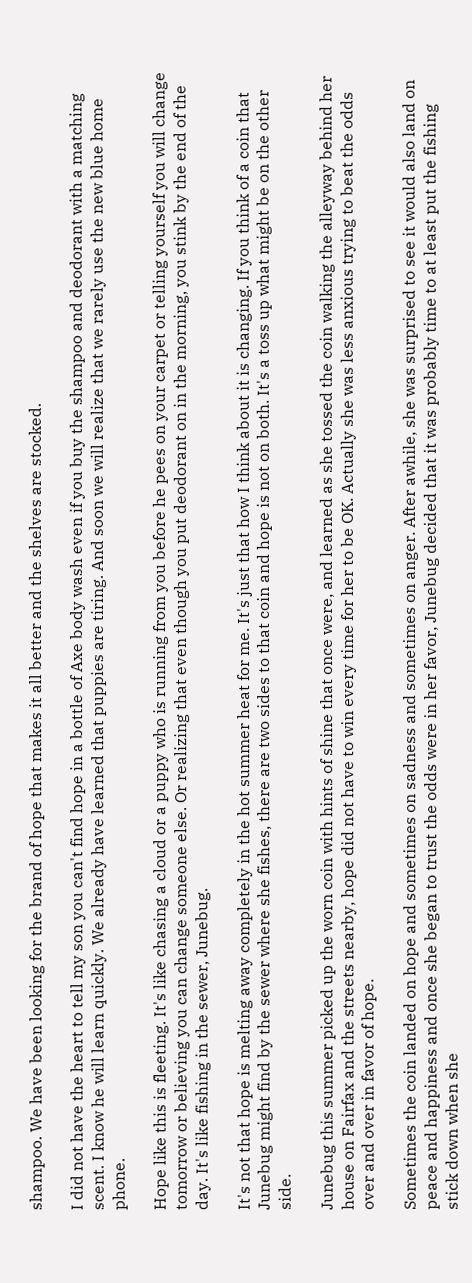shampoo. We have been looking for the brand of hope that makes it all better and the shelves are stocked.

I did not have the heart to tell my son you can't find hope in a bottle of Axe body wash even if you buy the shampoo and deodorant with a matching scent. I know he will learn quickly. We already have learned that puppies are tiring. And soon we will realize that we rarely use the new blue home phone.

Hope like this is fleeting. It's like chasing a cloud or a puppy who is running from you before he pees on your carpet or telling yourself you will change tomorrow or believing you can change someone else. Or realizing that even though you put deodorant on in the morning, you stink by the end of the day. It's like fishing in the sewer, Junebug.

It's not that hope is melting away completely in the hot summer heat for me. It's just that how I think about it is changing. If you think of a coin that Junebug might find by the sewer where she fishes, there are two sides to that coin and hope is not on both. It's a toss up what might be on the other side.

Junebug this summer picked up the worn coin with hints of shine that once were, and learned as she tossed the coin walking the alleyway behind her house on Fairfax and the streets nearby, hope did not have to win every time for her to be OK. Actually she was less anxious trying to beat the odds over and over in favor of hope.

Sometimes the coin landed on hope and sometimes on sadness and sometimes on anger. After awhile, she was surprised to see it would also land on peace and happiness and once she began to trust the odds were in her favor, Junebug decided that it was probably time to at least put the fishing stick down when she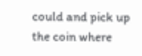could and pick up the coin where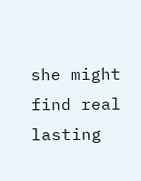she might find real lasting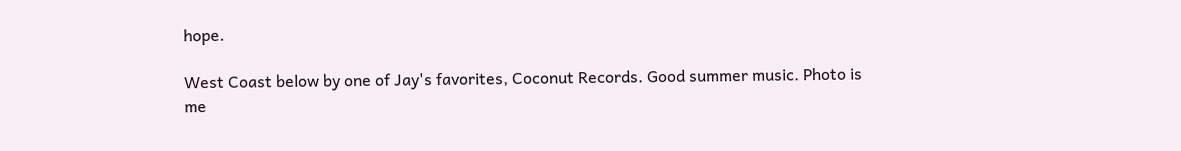hope.

West Coast below by one of Jay's favorites, Coconut Records. Good summer music. Photo is me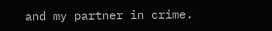and my partner in crime.